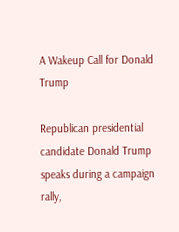A Wakeup Call for Donald Trump

Republican presidential candidate Donald Trump speaks during a campaign rally,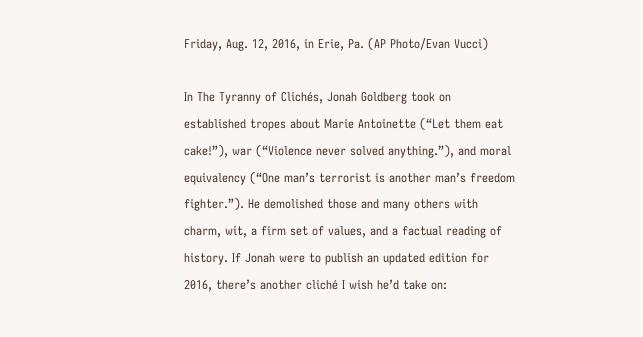Friday, Aug. 12, 2016, in Erie, Pa. (AP Photo/Evan Vucci)

In The Tyranny of Clichés, Jonah Goldberg took on established tropes about Marie Antoinette (“Let them eat cake!”), war (“Violence never solved anything.”), and moral equivalency (“One man’s terrorist is another man’s freedom fighter.”). He demolished those and many others with charm, wit, a firm set of values, and a factual reading of history. If Jonah were to publish an updated edition for 2016, there’s another cliché I wish he’d take on: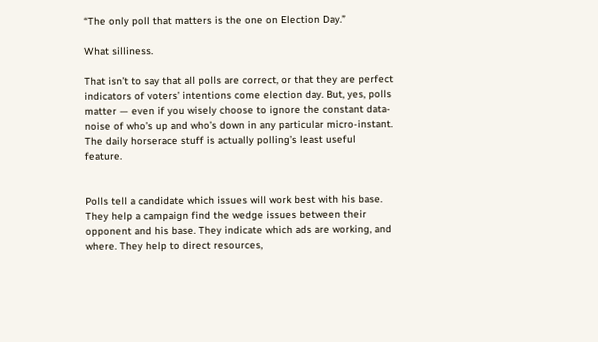“The only poll that matters is the one on Election Day.”

What silliness.

That isn’t to say that all polls are correct, or that they are perfect indicators of voters’ intentions come election day. But, yes, polls matter — even if you wisely choose to ignore the constant data-noise of who’s up and who’s down in any particular micro-instant. The daily horserace stuff is actually polling’s least useful feature.


Polls tell a candidate which issues will work best with his base. They help a campaign find the wedge issues between their opponent and his base. They indicate which ads are working, and where. They help to direct resources,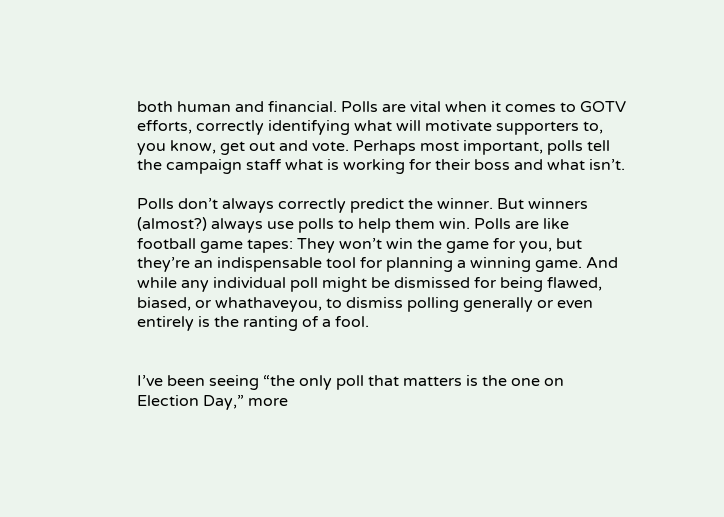both human and financial. Polls are vital when it comes to GOTV efforts, correctly identifying what will motivate supporters to, you know, get out and vote. Perhaps most important, polls tell the campaign staff what is working for their boss and what isn’t.

Polls don’t always correctly predict the winner. But winners (almost?) always use polls to help them win. Polls are like football game tapes: They won’t win the game for you, but they’re an indispensable tool for planning a winning game. And while any individual poll might be dismissed for being flawed, biased, or whathaveyou, to dismiss polling generally or even entirely is the ranting of a fool.


I’ve been seeing “the only poll that matters is the one on Election Day,” more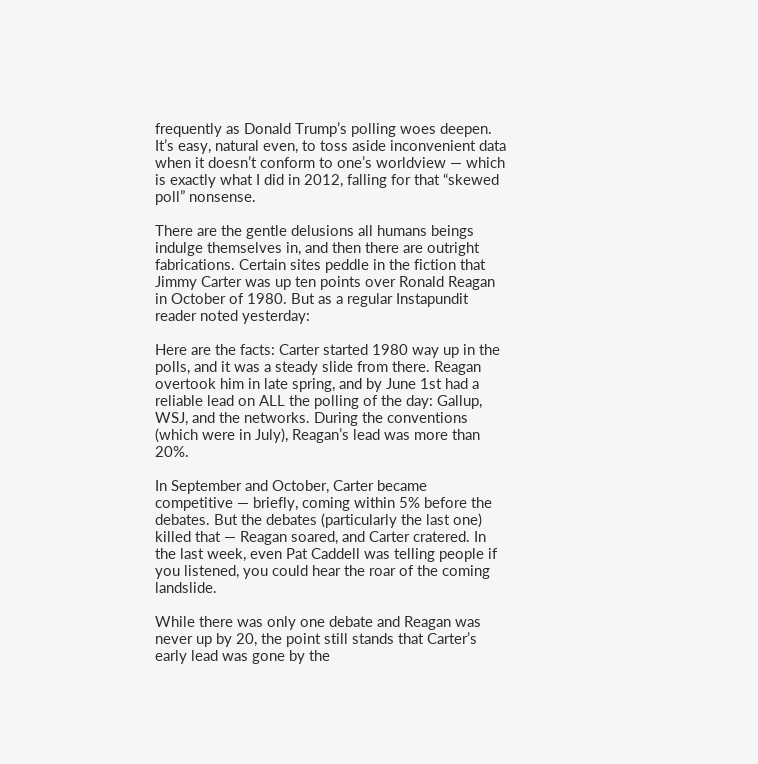frequently as Donald Trump’s polling woes deepen. It’s easy, natural even, to toss aside inconvenient data when it doesn’t conform to one’s worldview — which is exactly what I did in 2012, falling for that “skewed poll” nonsense.

There are the gentle delusions all humans beings indulge themselves in, and then there are outright fabrications. Certain sites peddle in the fiction that Jimmy Carter was up ten points over Ronald Reagan in October of 1980. But as a regular Instapundit reader noted yesterday:

Here are the facts: Carter started 1980 way up in the polls, and it was a steady slide from there. Reagan overtook him in late spring, and by June 1st had a reliable lead on ALL the polling of the day: Gallup, WSJ, and the networks. During the conventions (which were in July), Reagan’s lead was more than 20%.

In September and October, Carter became competitive — briefly, coming within 5% before the debates. But the debates (particularly the last one) killed that — Reagan soared, and Carter cratered. In the last week, even Pat Caddell was telling people if you listened, you could hear the roar of the coming landslide.

While there was only one debate and Reagan was never up by 20, the point still stands that Carter’s early lead was gone by the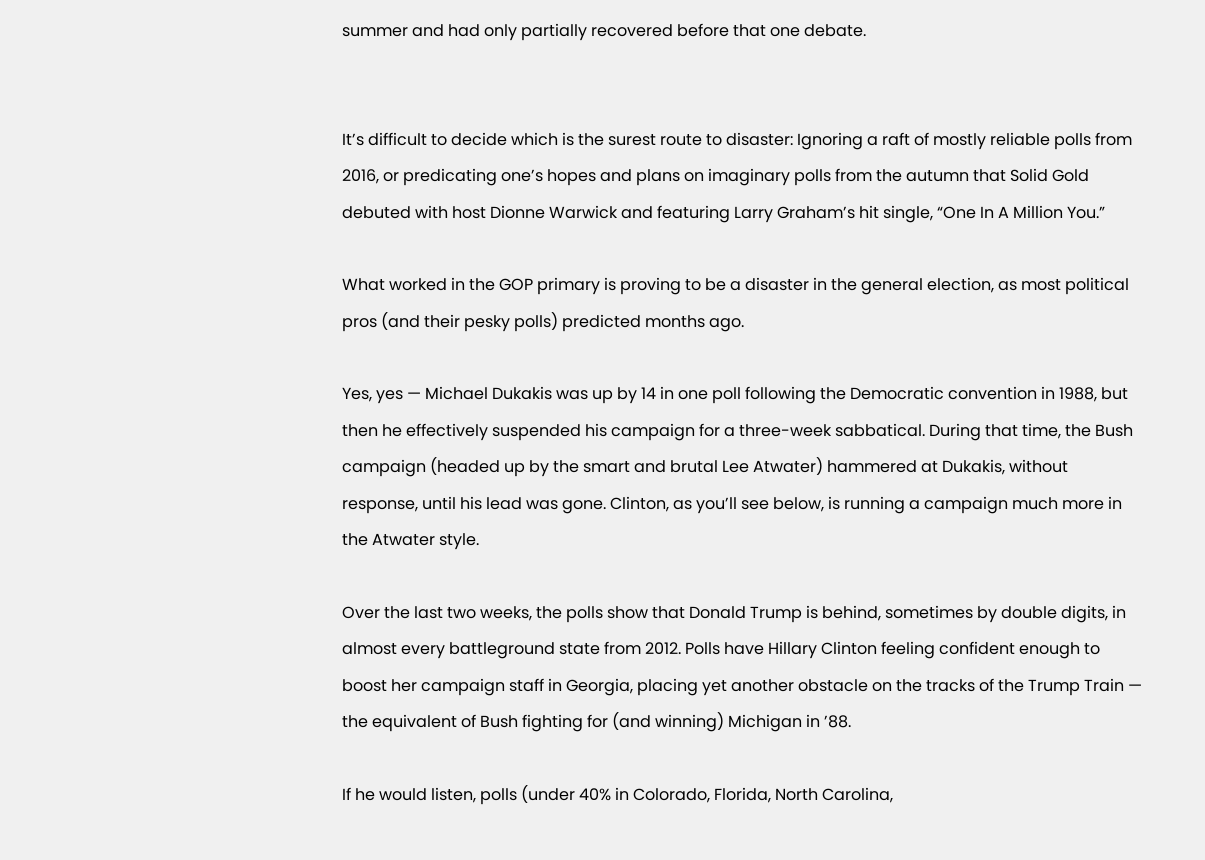summer and had only partially recovered before that one debate.


It’s difficult to decide which is the surest route to disaster: Ignoring a raft of mostly reliable polls from 2016, or predicating one’s hopes and plans on imaginary polls from the autumn that Solid Gold debuted with host Dionne Warwick and featuring Larry Graham’s hit single, “One In A Million You.”

What worked in the GOP primary is proving to be a disaster in the general election, as most political pros (and their pesky polls) predicted months ago.

Yes, yes — Michael Dukakis was up by 14 in one poll following the Democratic convention in 1988, but then he effectively suspended his campaign for a three-week sabbatical. During that time, the Bush campaign (headed up by the smart and brutal Lee Atwater) hammered at Dukakis, without response, until his lead was gone. Clinton, as you’ll see below, is running a campaign much more in the Atwater style.

Over the last two weeks, the polls show that Donald Trump is behind, sometimes by double digits, in almost every battleground state from 2012. Polls have Hillary Clinton feeling confident enough to boost her campaign staff in Georgia, placing yet another obstacle on the tracks of the Trump Train — the equivalent of Bush fighting for (and winning) Michigan in ’88.

If he would listen, polls (under 40% in Colorado, Florida, North Carolina,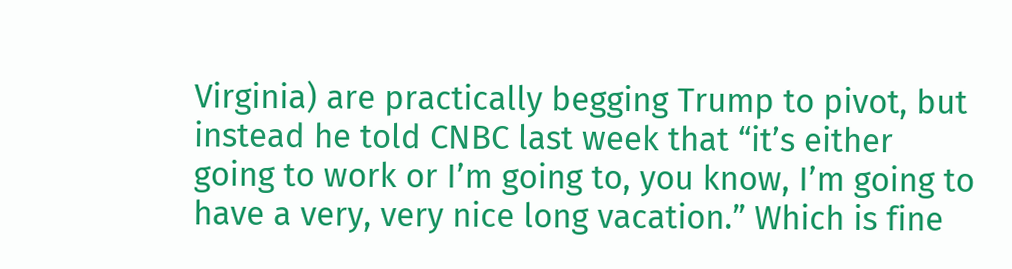Virginia) are practically begging Trump to pivot, but instead he told CNBC last week that “it’s either going to work or I’m going to, you know, I’m going to have a very, very nice long vacation.” Which is fine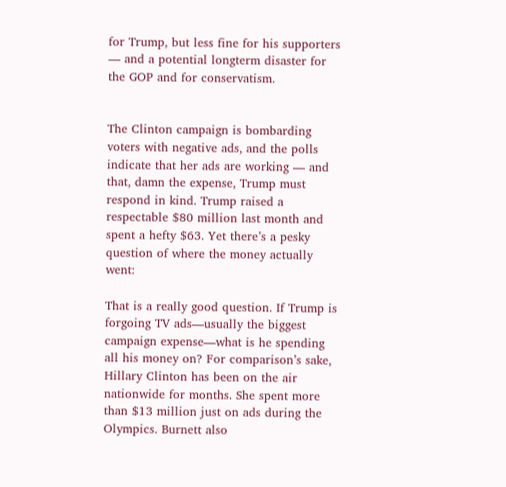for Trump, but less fine for his supporters — and a potential longterm disaster for the GOP and for conservatism.


The Clinton campaign is bombarding voters with negative ads, and the polls indicate that her ads are working — and that, damn the expense, Trump must respond in kind. Trump raised a respectable $80 million last month and spent a hefty $63. Yet there’s a pesky question of where the money actually went:

That is a really good question. If Trump is forgoing TV ads—usually the biggest campaign expense—what is he spending all his money on? For comparison’s sake, Hillary Clinton has been on the air nationwide for months. She spent more than $13 million just on ads during the Olympics. Burnett also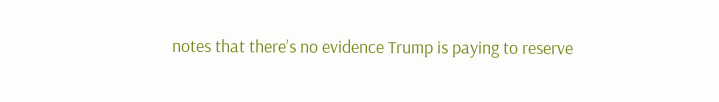notes that there’s no evidence Trump is paying to reserve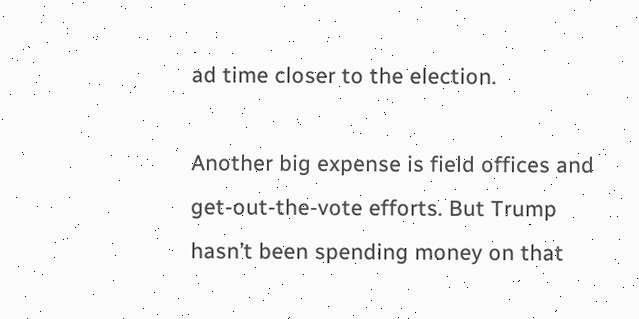ad time closer to the election.

Another big expense is field offices and get-out-the-vote efforts. But Trump hasn’t been spending money on that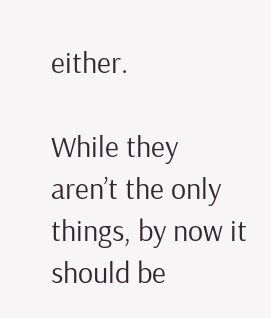either.

While they aren’t the only things, by now it should be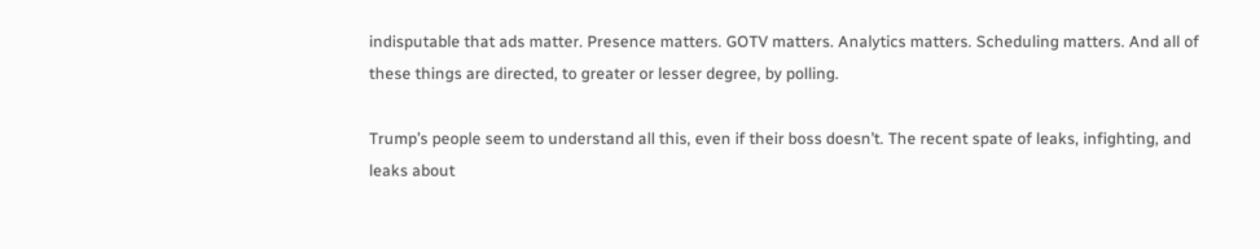indisputable that ads matter. Presence matters. GOTV matters. Analytics matters. Scheduling matters. And all of these things are directed, to greater or lesser degree, by polling.

Trump’s people seem to understand all this, even if their boss doesn’t. The recent spate of leaks, infighting, and leaks about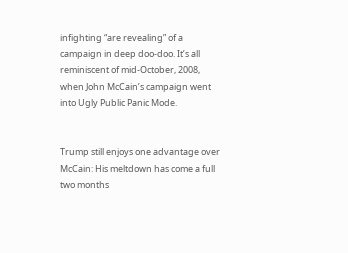infighting “are revealing” of a campaign in deep doo-doo. It’s all reminiscent of mid-October, 2008, when John McCain’s campaign went into Ugly Public Panic Mode.


Trump still enjoys one advantage over McCain: His meltdown has come a full two months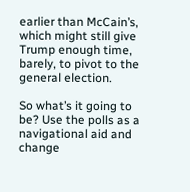earlier than McCain’s, which might still give Trump enough time, barely, to pivot to the general election.

So what’s it going to be? Use the polls as a navigational aid and change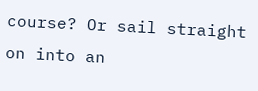course? Or sail straight on into an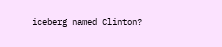iceberg named Clinton?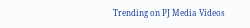Trending on PJ Media Videos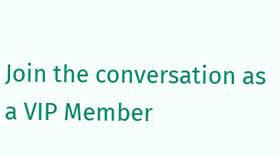Join the conversation as a VIP Member